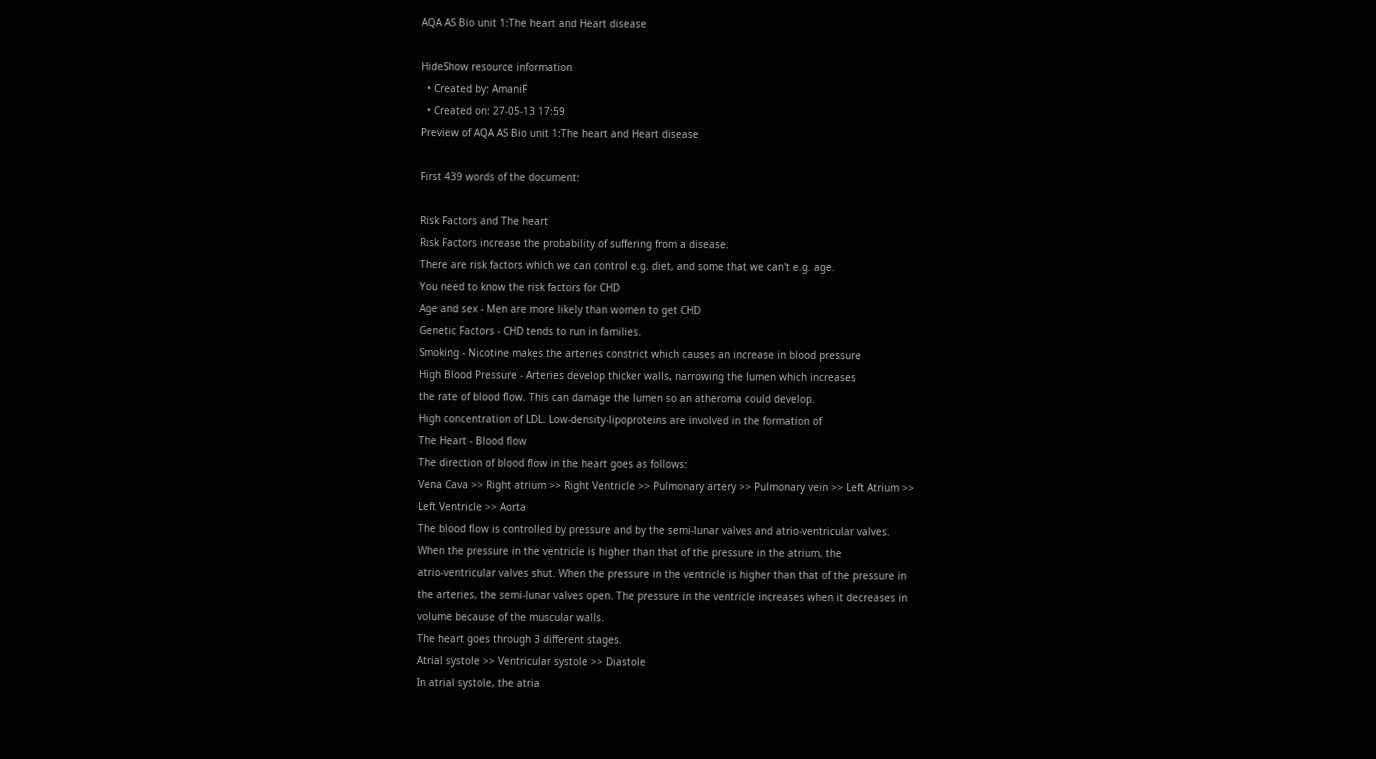AQA AS Bio unit 1:The heart and Heart disease

HideShow resource information
  • Created by: AmaniF
  • Created on: 27-05-13 17:59
Preview of AQA AS Bio unit 1:The heart and Heart disease

First 439 words of the document:

Risk Factors and The heart
Risk Factors increase the probability of suffering from a disease.
There are risk factors which we can control e.g. diet, and some that we can't e.g. age.
You need to know the risk factors for CHD
Age and sex - Men are more likely than women to get CHD
Genetic Factors - CHD tends to run in families.
Smoking - Nicotine makes the arteries constrict which causes an increase in blood pressure
High Blood Pressure - Arteries develop thicker walls, narrowing the lumen which increases
the rate of blood flow. This can damage the lumen so an atheroma could develop.
High concentration of LDL. Low-density-lipoproteins are involved in the formation of
The Heart - Blood flow
The direction of blood flow in the heart goes as follows:
Vena Cava >> Right atrium >> Right Ventricle >> Pulmonary artery >> Pulmonary vein >> Left Atrium >>
Left Ventricle >> Aorta
The blood flow is controlled by pressure and by the semi-lunar valves and atrio-ventricular valves.
When the pressure in the ventricle is higher than that of the pressure in the atrium, the
atrio-ventricular valves shut. When the pressure in the ventricle is higher than that of the pressure in
the arteries, the semi-lunar valves open. The pressure in the ventricle increases when it decreases in
volume because of the muscular walls.
The heart goes through 3 different stages.
Atrial systole >> Ventricular systole >> Diastole
In atrial systole, the atria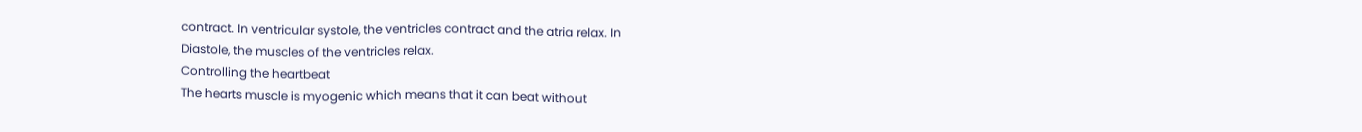contract. In ventricular systole, the ventricles contract and the atria relax. In
Diastole, the muscles of the ventricles relax.
Controlling the heartbeat
The hearts muscle is myogenic which means that it can beat without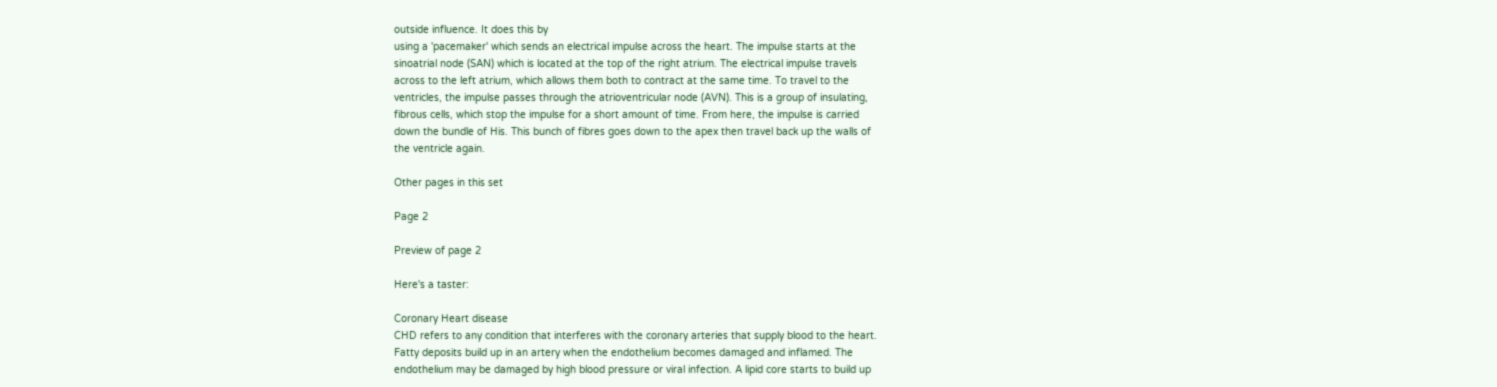outside influence. It does this by
using a 'pacemaker' which sends an electrical impulse across the heart. The impulse starts at the
sinoatrial node (SAN) which is located at the top of the right atrium. The electrical impulse travels
across to the left atrium, which allows them both to contract at the same time. To travel to the
ventricles, the impulse passes through the atrioventricular node (AVN). This is a group of insulating,
fibrous cells, which stop the impulse for a short amount of time. From here, the impulse is carried
down the bundle of His. This bunch of fibres goes down to the apex then travel back up the walls of
the ventricle again.

Other pages in this set

Page 2

Preview of page 2

Here's a taster:

Coronary Heart disease
CHD refers to any condition that interferes with the coronary arteries that supply blood to the heart.
Fatty deposits build up in an artery when the endothelium becomes damaged and inflamed. The
endothelium may be damaged by high blood pressure or viral infection. A lipid core starts to build up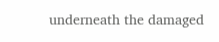underneath the damaged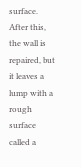surface. After this, the wall is repaired, but it leaves a lump with a rough
surface called a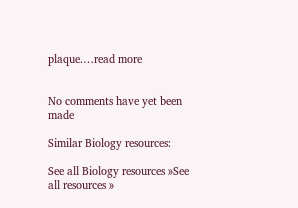plaque.…read more


No comments have yet been made

Similar Biology resources:

See all Biology resources »See all resources »